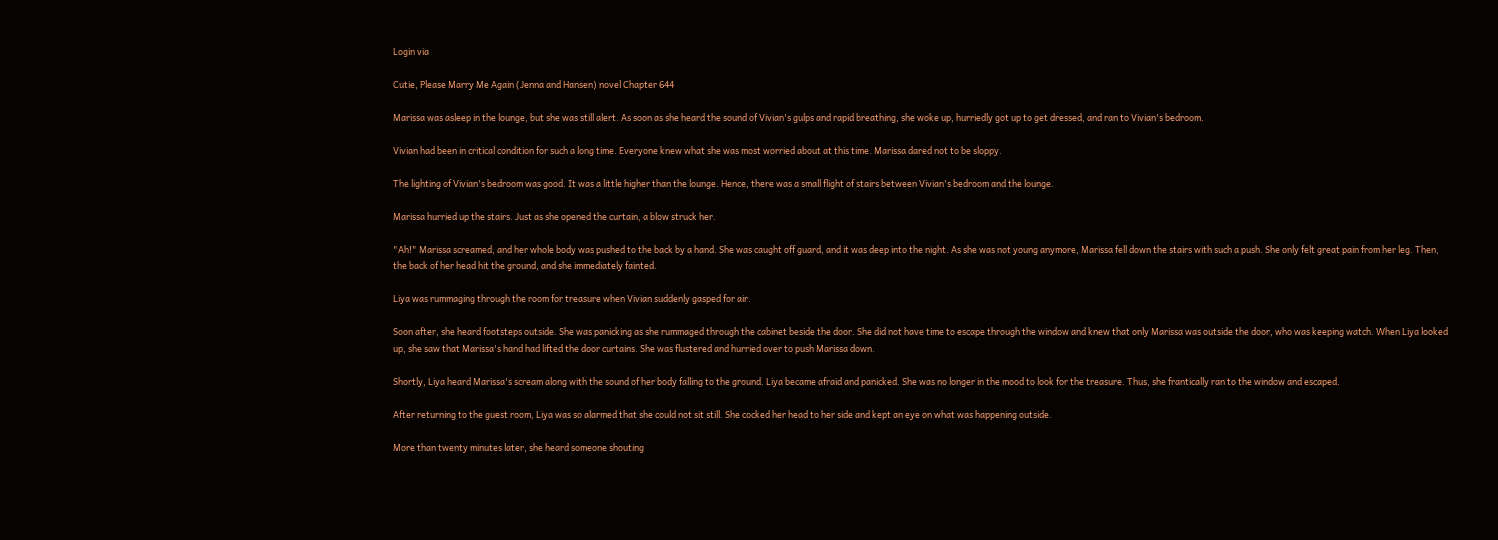Login via

Cutie, Please Marry Me Again (Jenna and Hansen) novel Chapter 644

Marissa was asleep in the lounge, but she was still alert. As soon as she heard the sound of Vivian's gulps and rapid breathing, she woke up, hurriedly got up to get dressed, and ran to Vivian's bedroom.

Vivian had been in critical condition for such a long time. Everyone knew what she was most worried about at this time. Marissa dared not to be sloppy.

The lighting of Vivian's bedroom was good. It was a little higher than the lounge. Hence, there was a small flight of stairs between Vivian's bedroom and the lounge.

Marissa hurried up the stairs. Just as she opened the curtain, a blow struck her.

"Ah!" Marissa screamed, and her whole body was pushed to the back by a hand. She was caught off guard, and it was deep into the night. As she was not young anymore, Marissa fell down the stairs with such a push. She only felt great pain from her leg. Then, the back of her head hit the ground, and she immediately fainted.

Liya was rummaging through the room for treasure when Vivian suddenly gasped for air.

Soon after, she heard footsteps outside. She was panicking as she rummaged through the cabinet beside the door. She did not have time to escape through the window and knew that only Marissa was outside the door, who was keeping watch. When Liya looked up, she saw that Marissa's hand had lifted the door curtains. She was flustered and hurried over to push Marissa down.

Shortly, Liya heard Marissa's scream along with the sound of her body falling to the ground. Liya became afraid and panicked. She was no longer in the mood to look for the treasure. Thus, she frantically ran to the window and escaped.

After returning to the guest room, Liya was so alarmed that she could not sit still. She cocked her head to her side and kept an eye on what was happening outside.

More than twenty minutes later, she heard someone shouting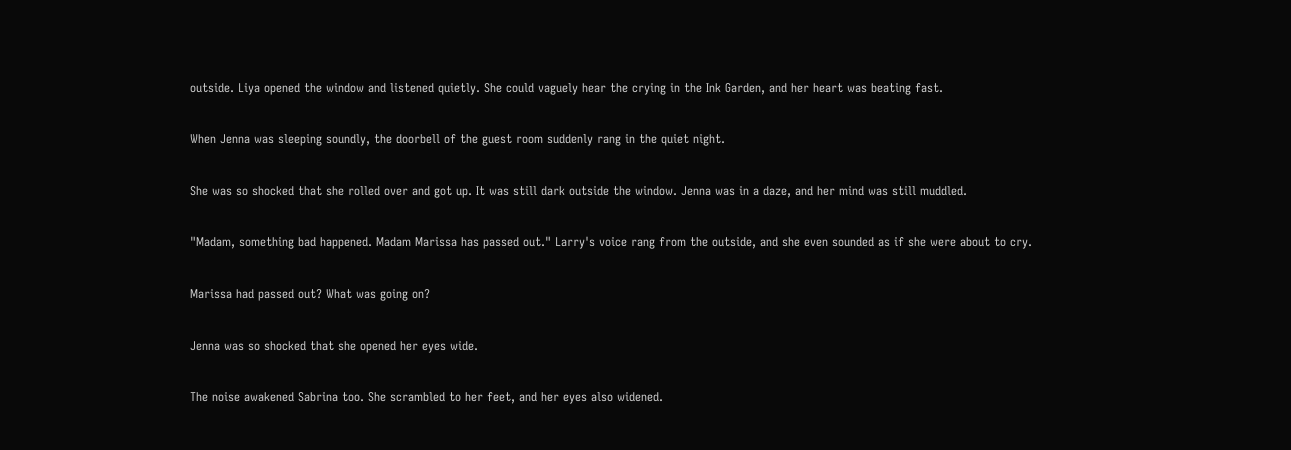outside. Liya opened the window and listened quietly. She could vaguely hear the crying in the Ink Garden, and her heart was beating fast.

When Jenna was sleeping soundly, the doorbell of the guest room suddenly rang in the quiet night.

She was so shocked that she rolled over and got up. It was still dark outside the window. Jenna was in a daze, and her mind was still muddled.

"Madam, something bad happened. Madam Marissa has passed out." Larry's voice rang from the outside, and she even sounded as if she were about to cry.

Marissa had passed out? What was going on?

Jenna was so shocked that she opened her eyes wide.

The noise awakened Sabrina too. She scrambled to her feet, and her eyes also widened.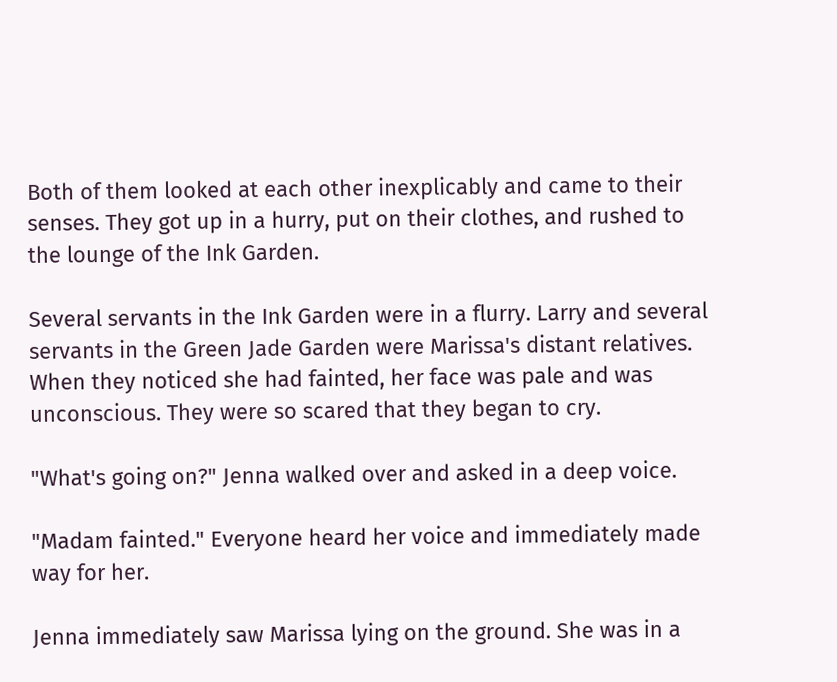Both of them looked at each other inexplicably and came to their senses. They got up in a hurry, put on their clothes, and rushed to the lounge of the Ink Garden.

Several servants in the Ink Garden were in a flurry. Larry and several servants in the Green Jade Garden were Marissa's distant relatives. When they noticed she had fainted, her face was pale and was unconscious. They were so scared that they began to cry.

"What's going on?" Jenna walked over and asked in a deep voice.

"Madam fainted." Everyone heard her voice and immediately made way for her.

Jenna immediately saw Marissa lying on the ground. She was in a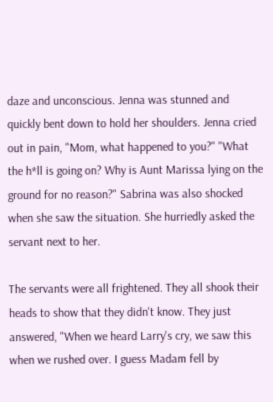daze and unconscious. Jenna was stunned and quickly bent down to hold her shoulders. Jenna cried out in pain, "Mom, what happened to you?" "What the h*ll is going on? Why is Aunt Marissa lying on the ground for no reason?" Sabrina was also shocked when she saw the situation. She hurriedly asked the servant next to her.

The servants were all frightened. They all shook their heads to show that they didn't know. They just answered, "When we heard Larry's cry, we saw this when we rushed over. I guess Madam fell by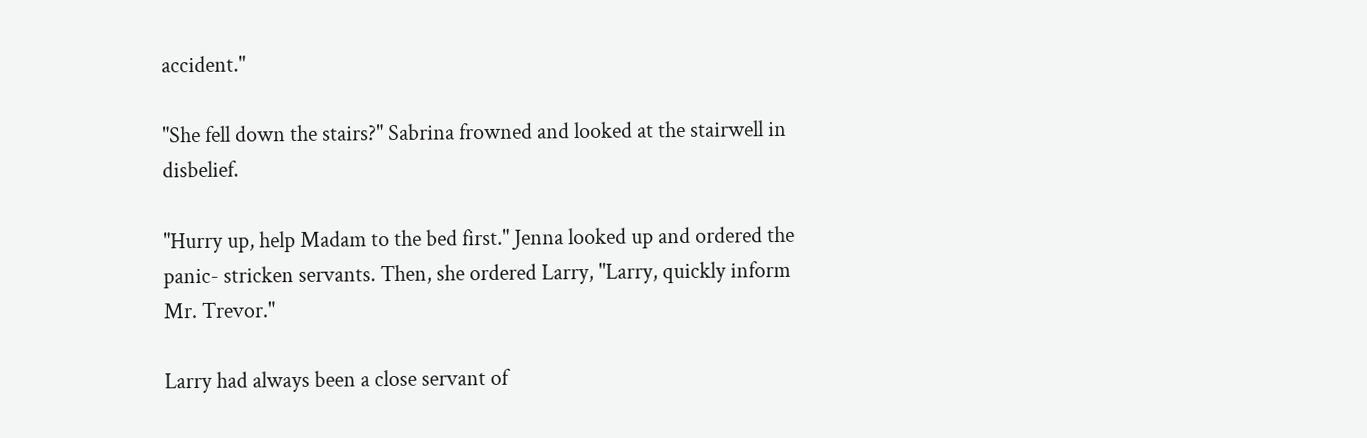accident."

"She fell down the stairs?" Sabrina frowned and looked at the stairwell in disbelief.

"Hurry up, help Madam to the bed first." Jenna looked up and ordered the panic- stricken servants. Then, she ordered Larry, "Larry, quickly inform Mr. Trevor."

Larry had always been a close servant of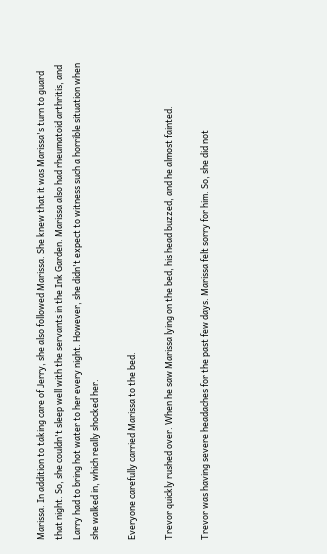Marissa. In addition to taking care of Jerry, she also followed Marissa. She knew that it was Marissa's turn to guard that night. So, she couldn't sleep well with the servants in the Ink Garden. Marissa also had rheumatoid arthritis, and Larry had to bring hot water to her every night. However, she didn't expect to witness such a horrible situation when she walked in, which really shocked her.

Everyone carefully carried Marissa to the bed.

Trevor quickly rushed over. When he saw Marissa lying on the bed, his head buzzed, and he almost fainted.

Trevor was having severe headaches for the past few days. Marissa felt sorry for him. So, she did not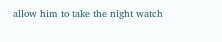allow him to take the night watch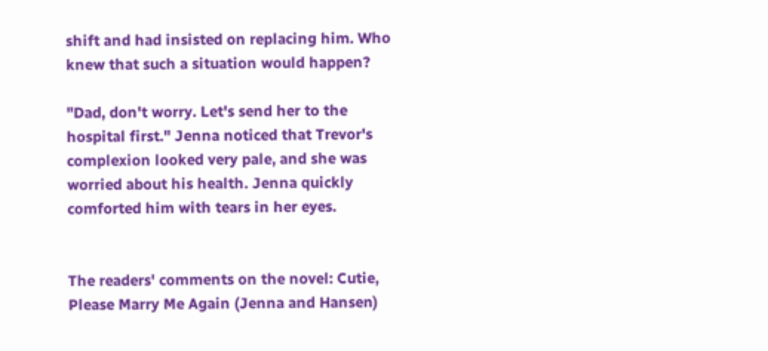shift and had insisted on replacing him. Who knew that such a situation would happen?

"Dad, don't worry. Let's send her to the hospital first." Jenna noticed that Trevor's complexion looked very pale, and she was worried about his health. Jenna quickly comforted him with tears in her eyes.


The readers' comments on the novel: Cutie, Please Marry Me Again (Jenna and Hansen)